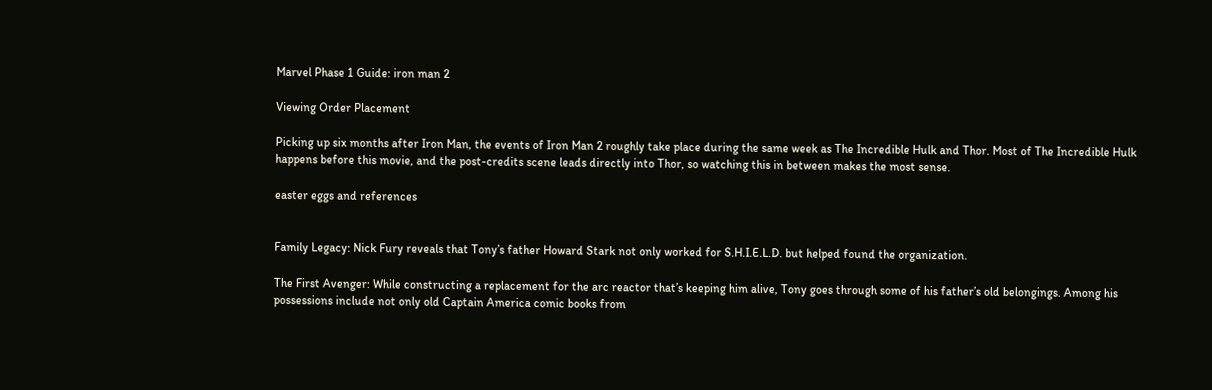Marvel Phase 1 Guide: iron man 2

Viewing Order Placement

Picking up six months after Iron Man, the events of Iron Man 2 roughly take place during the same week as The Incredible Hulk and Thor. Most of The Incredible Hulk happens before this movie, and the post-credits scene leads directly into Thor, so watching this in between makes the most sense.

easter eggs and references


Family Legacy: Nick Fury reveals that Tony’s father Howard Stark not only worked for S.H.I.E.L.D. but helped found the organization.

The First Avenger: While constructing a replacement for the arc reactor that’s keeping him alive, Tony goes through some of his father’s old belongings. Among his possessions include not only old Captain America comic books from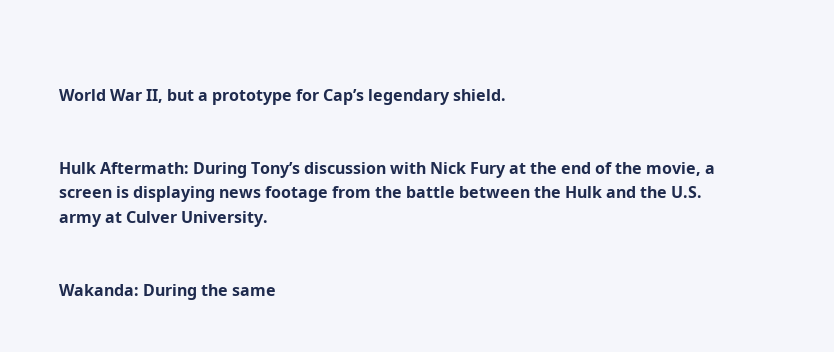World War II, but a prototype for Cap’s legendary shield.


Hulk Aftermath: During Tony’s discussion with Nick Fury at the end of the movie, a screen is displaying news footage from the battle between the Hulk and the U.S. army at Culver University.


Wakanda: During the same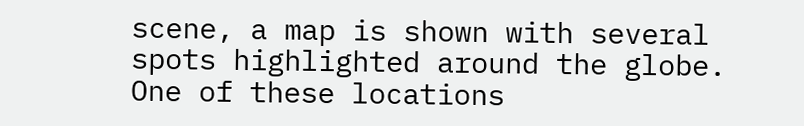scene, a map is shown with several spots highlighted around the globe. One of these locations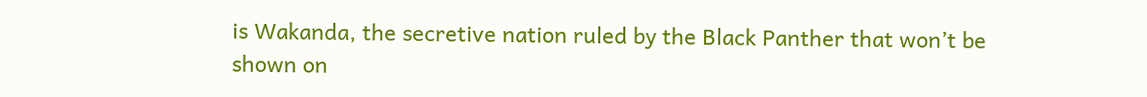is Wakanda, the secretive nation ruled by the Black Panther that won’t be shown on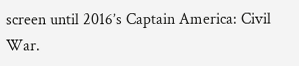screen until 2016’s Captain America: Civil War.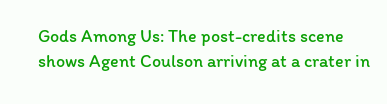Gods Among Us: The post-credits scene shows Agent Coulson arriving at a crater in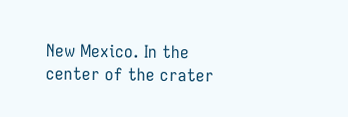New Mexico. In the center of the crater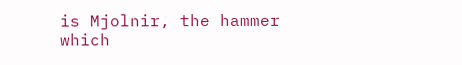is Mjolnir, the hammer which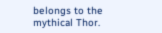belongs to the mythical Thor.